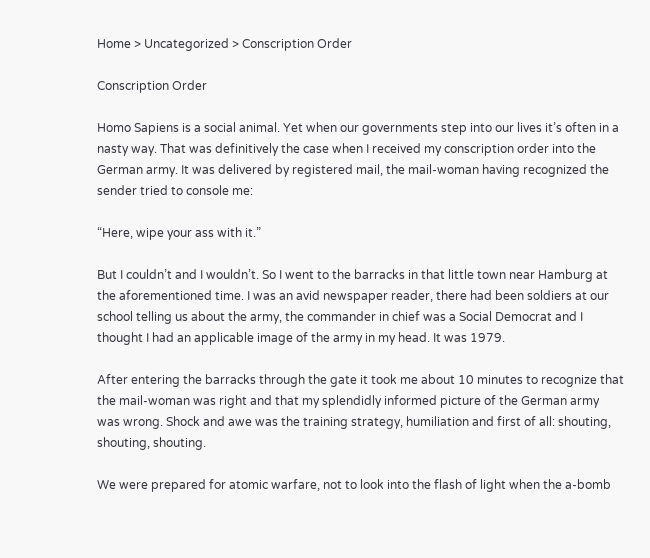Home > Uncategorized > Conscription Order

Conscription Order

Homo Sapiens is a social animal. Yet when our governments step into our lives it’s often in a nasty way. That was definitively the case when I received my conscription order into the German army. It was delivered by registered mail, the mail-woman having recognized the sender tried to console me:

“Here, wipe your ass with it.”

But I couldn’t and I wouldn’t. So I went to the barracks in that little town near Hamburg at the aforementioned time. I was an avid newspaper reader, there had been soldiers at our school telling us about the army, the commander in chief was a Social Democrat and I thought I had an applicable image of the army in my head. It was 1979.

After entering the barracks through the gate it took me about 10 minutes to recognize that the mail-woman was right and that my splendidly informed picture of the German army was wrong. Shock and awe was the training strategy, humiliation and first of all: shouting, shouting, shouting.

We were prepared for atomic warfare, not to look into the flash of light when the a-bomb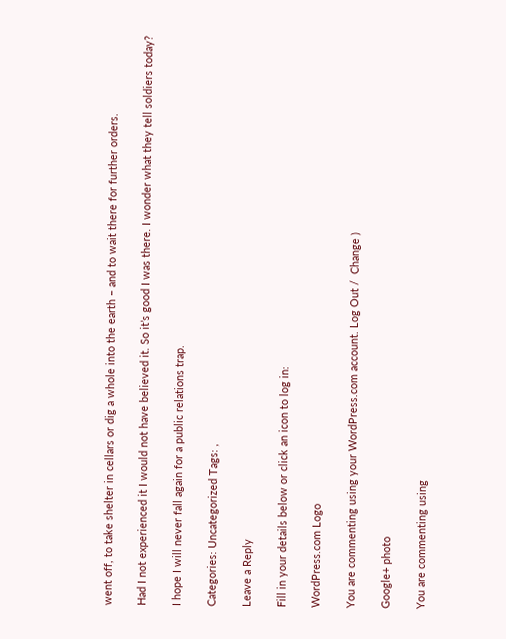went off, to take shelter in cellars or dig a whole into the earth – and to wait there for further orders.

Had I not experienced it I would not have believed it. So it’s good I was there. I wonder what they tell soldiers today?

I hope I will never fall again for a public relations trap.

Categories: Uncategorized Tags: ,

Leave a Reply

Fill in your details below or click an icon to log in:

WordPress.com Logo

You are commenting using your WordPress.com account. Log Out /  Change )

Google+ photo

You are commenting using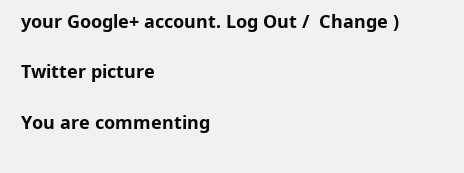your Google+ account. Log Out /  Change )

Twitter picture

You are commenting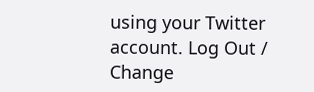using your Twitter account. Log Out /  Change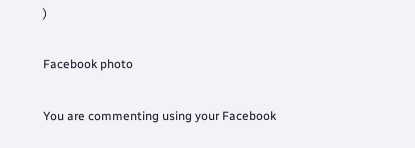)

Facebook photo

You are commenting using your Facebook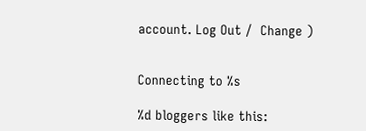account. Log Out /  Change )


Connecting to %s

%d bloggers like this: